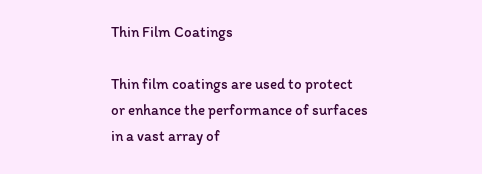Thin Film Coatings

Thin film coatings are used to protect or enhance the performance of surfaces in a vast array of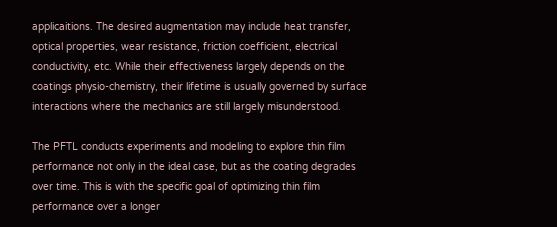applicaitions. The desired augmentation may include heat transfer, optical properties, wear resistance, friction coefficient, electrical conductivity, etc. While their effectiveness largely depends on the coatings physio-chemistry, their lifetime is usually governed by surface interactions where the mechanics are still largely misunderstood.

The PFTL conducts experiments and modeling to explore thin film performance not only in the ideal case, but as the coating degrades over time. This is with the specific goal of optimizing thin film performance over a longer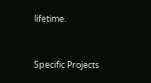lifetime.


Specific Projects